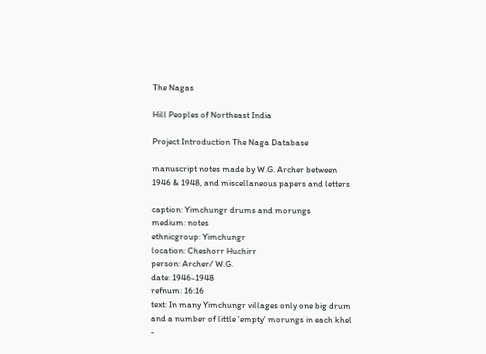The Nagas

Hill Peoples of Northeast India

Project Introduction The Naga Database

manuscript notes made by W.G. Archer between 1946 & 1948, and miscellaneous papers and letters

caption: Yimchungr drums and morungs
medium: notes
ethnicgroup: Yimchungr
location: Cheshorr Huchirr
person: Archer/ W.G.
date: 1946-1948
refnum: 16:16
text: In many Yimchungr villages only one big drum and a number of little 'empty' morungs in each khel -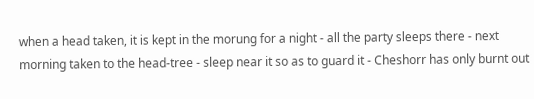when a head taken, it is kept in the morung for a night - all the party sleeps there - next morning taken to the head-tree - sleep near it so as to guard it - Cheshorr has only burnt out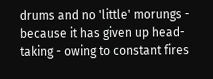drums and no 'little' morungs - because it has given up head-taking - owing to constant fires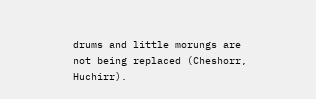drums and little morungs are not being replaced (Cheshorr, Huchirr).